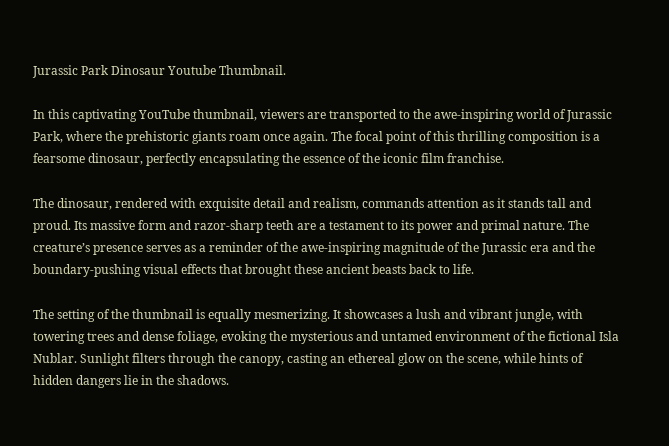Jurassic Park Dinosaur Youtube Thumbnail.

In this captivating YouTube thumbnail, viewers are transported to the awe-inspiring world of Jurassic Park, where the prehistoric giants roam once again. The focal point of this thrilling composition is a fearsome dinosaur, perfectly encapsulating the essence of the iconic film franchise.

The dinosaur, rendered with exquisite detail and realism, commands attention as it stands tall and proud. Its massive form and razor-sharp teeth are a testament to its power and primal nature. The creature’s presence serves as a reminder of the awe-inspiring magnitude of the Jurassic era and the boundary-pushing visual effects that brought these ancient beasts back to life.

The setting of the thumbnail is equally mesmerizing. It showcases a lush and vibrant jungle, with towering trees and dense foliage, evoking the mysterious and untamed environment of the fictional Isla Nublar. Sunlight filters through the canopy, casting an ethereal glow on the scene, while hints of hidden dangers lie in the shadows.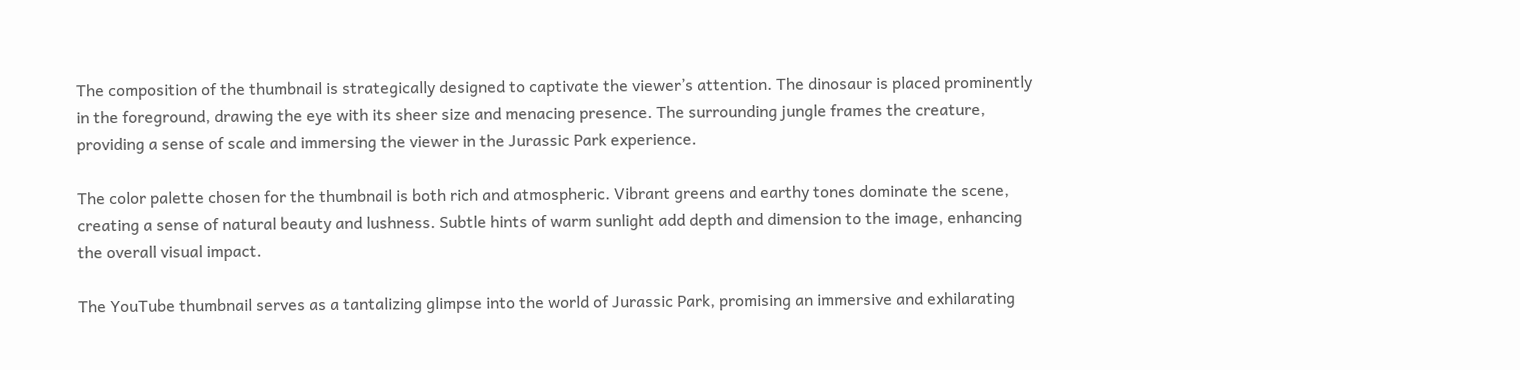The composition of the thumbnail is strategically designed to captivate the viewer’s attention. The dinosaur is placed prominently in the foreground, drawing the eye with its sheer size and menacing presence. The surrounding jungle frames the creature, providing a sense of scale and immersing the viewer in the Jurassic Park experience.

The color palette chosen for the thumbnail is both rich and atmospheric. Vibrant greens and earthy tones dominate the scene, creating a sense of natural beauty and lushness. Subtle hints of warm sunlight add depth and dimension to the image, enhancing the overall visual impact.

The YouTube thumbnail serves as a tantalizing glimpse into the world of Jurassic Park, promising an immersive and exhilarating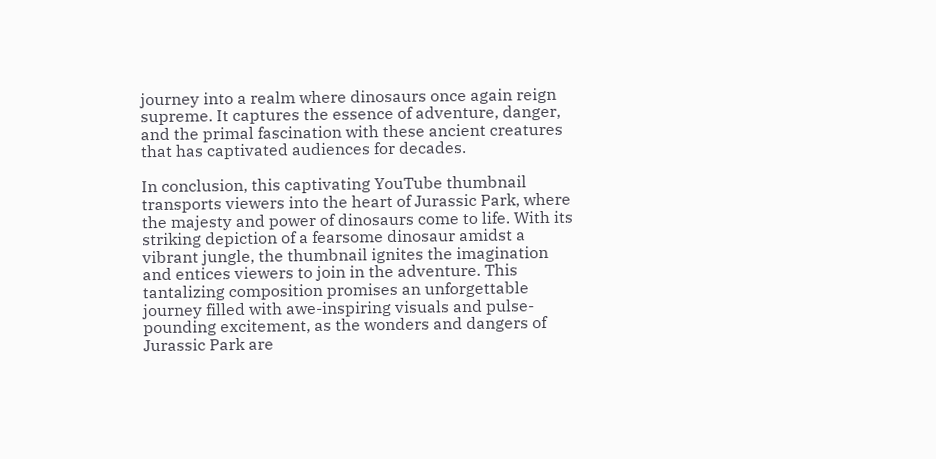journey into a realm where dinosaurs once again reign supreme. It captures the essence of adventure, danger, and the primal fascination with these ancient creatures that has captivated audiences for decades.

In conclusion, this captivating YouTube thumbnail transports viewers into the heart of Jurassic Park, where the majesty and power of dinosaurs come to life. With its striking depiction of a fearsome dinosaur amidst a vibrant jungle, the thumbnail ignites the imagination and entices viewers to join in the adventure. This tantalizing composition promises an unforgettable journey filled with awe-inspiring visuals and pulse-pounding excitement, as the wonders and dangers of Jurassic Park are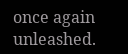once again unleashed.